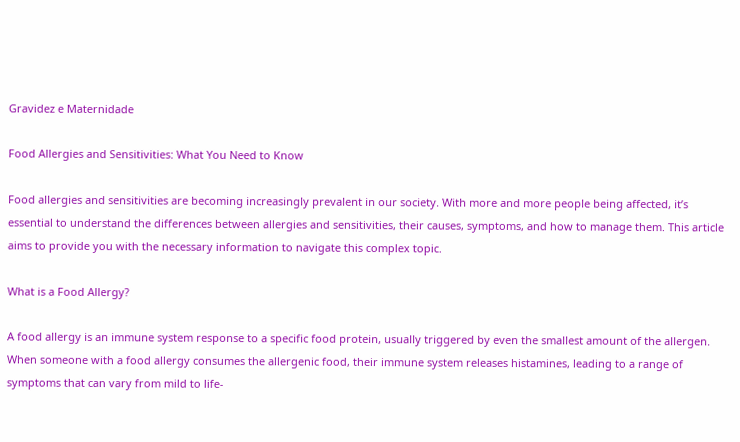Gravidez e Maternidade

Food Allergies and Sensitivities: What You Need to Know

Food allergies and sensitivities are becoming increasingly prevalent in our society. With more and more people being affected, it’s essential to understand the differences between allergies and sensitivities, their causes, symptoms, and how to manage them. This article aims to provide you with the necessary information to navigate this complex topic.

What is a Food Allergy?

A food allergy is an immune system response to a specific food protein, usually triggered by even the smallest amount of the allergen. When someone with a food allergy consumes the allergenic food, their immune system releases histamines, leading to a range of symptoms that can vary from mild to life-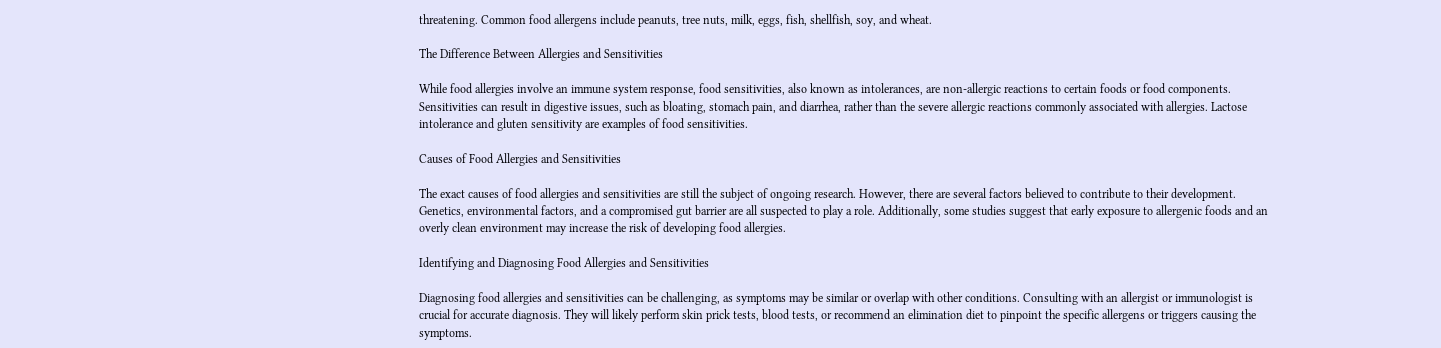threatening. Common food allergens include peanuts, tree nuts, milk, eggs, fish, shellfish, soy, and wheat.

The Difference Between Allergies and Sensitivities

While food allergies involve an immune system response, food sensitivities, also known as intolerances, are non-allergic reactions to certain foods or food components. Sensitivities can result in digestive issues, such as bloating, stomach pain, and diarrhea, rather than the severe allergic reactions commonly associated with allergies. Lactose intolerance and gluten sensitivity are examples of food sensitivities.

Causes of Food Allergies and Sensitivities

The exact causes of food allergies and sensitivities are still the subject of ongoing research. However, there are several factors believed to contribute to their development. Genetics, environmental factors, and a compromised gut barrier are all suspected to play a role. Additionally, some studies suggest that early exposure to allergenic foods and an overly clean environment may increase the risk of developing food allergies.

Identifying and Diagnosing Food Allergies and Sensitivities

Diagnosing food allergies and sensitivities can be challenging, as symptoms may be similar or overlap with other conditions. Consulting with an allergist or immunologist is crucial for accurate diagnosis. They will likely perform skin prick tests, blood tests, or recommend an elimination diet to pinpoint the specific allergens or triggers causing the symptoms.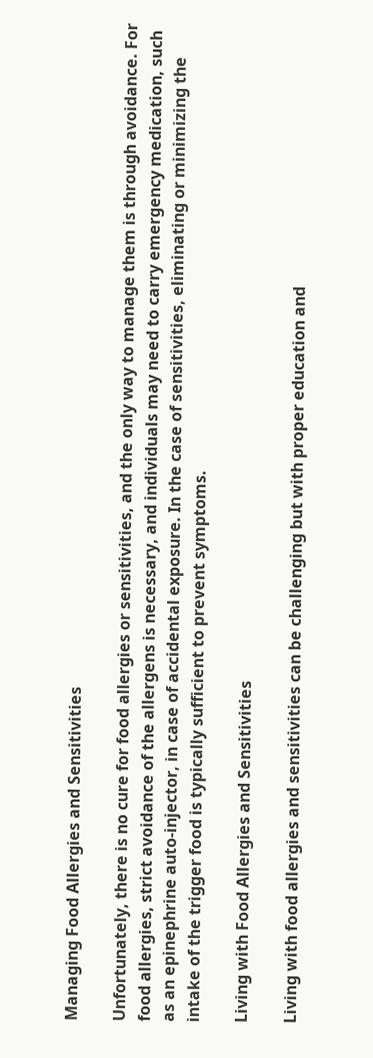Managing Food Allergies and Sensitivities

Unfortunately, there is no cure for food allergies or sensitivities, and the only way to manage them is through avoidance. For food allergies, strict avoidance of the allergens is necessary, and individuals may need to carry emergency medication, such as an epinephrine auto-injector, in case of accidental exposure. In the case of sensitivities, eliminating or minimizing the intake of the trigger food is typically sufficient to prevent symptoms.

Living with Food Allergies and Sensitivities

Living with food allergies and sensitivities can be challenging but with proper education and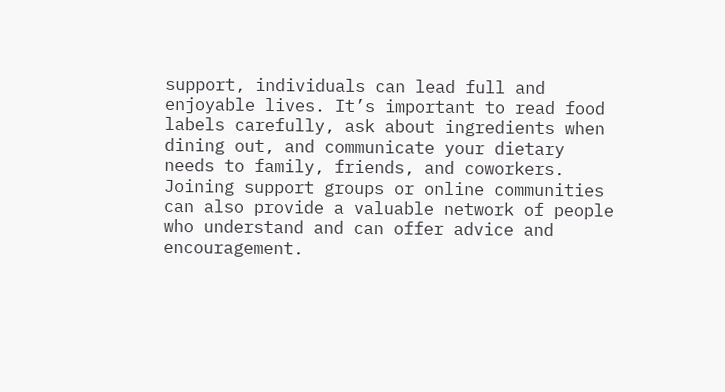support, individuals can lead full and enjoyable lives. It’s important to read food labels carefully, ask about ingredients when dining out, and communicate your dietary needs to family, friends, and coworkers. Joining support groups or online communities can also provide a valuable network of people who understand and can offer advice and encouragement.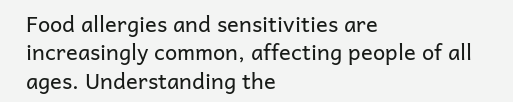Food allergies and sensitivities are increasingly common, affecting people of all ages. Understanding the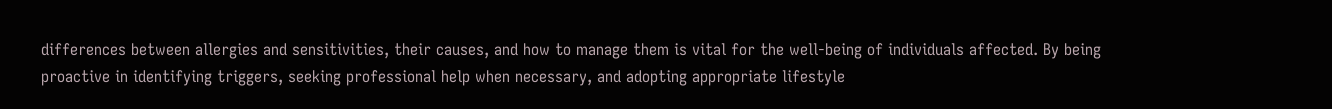differences between allergies and sensitivities, their causes, and how to manage them is vital for the well-being of individuals affected. By being proactive in identifying triggers, seeking professional help when necessary, and adopting appropriate lifestyle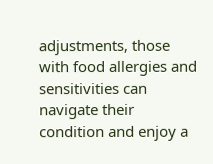adjustments, those with food allergies and sensitivities can navigate their condition and enjoy a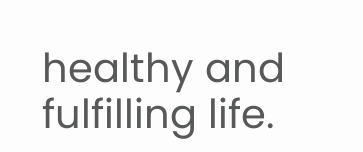healthy and fulfilling life.